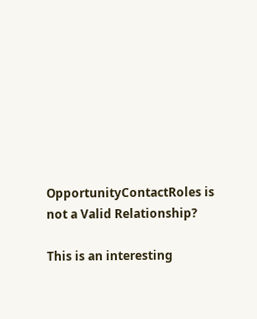OpportunityContactRoles is not a Valid Relationship?

This is an interesting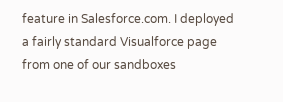feature in Salesforce.com. I deployed a fairly standard Visualforce page from one of our sandboxes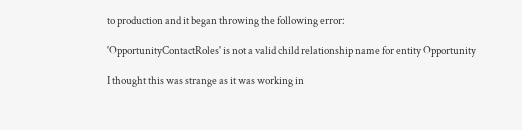to production and it began throwing the following error:

'OpportunityContactRoles' is not a valid child relationship name for entity Opportunity

I thought this was strange as it was working in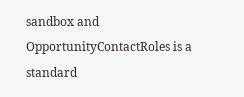sandbox and OpportunityContactRoles is a standard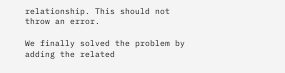relationship. This should not throw an error.

We finally solved the problem by adding the related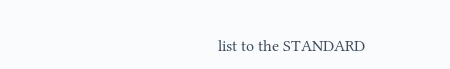list to the STANDARD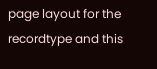page layout for the recordtype and this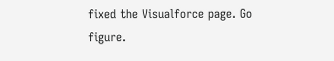fixed the Visualforce page. Go figure.